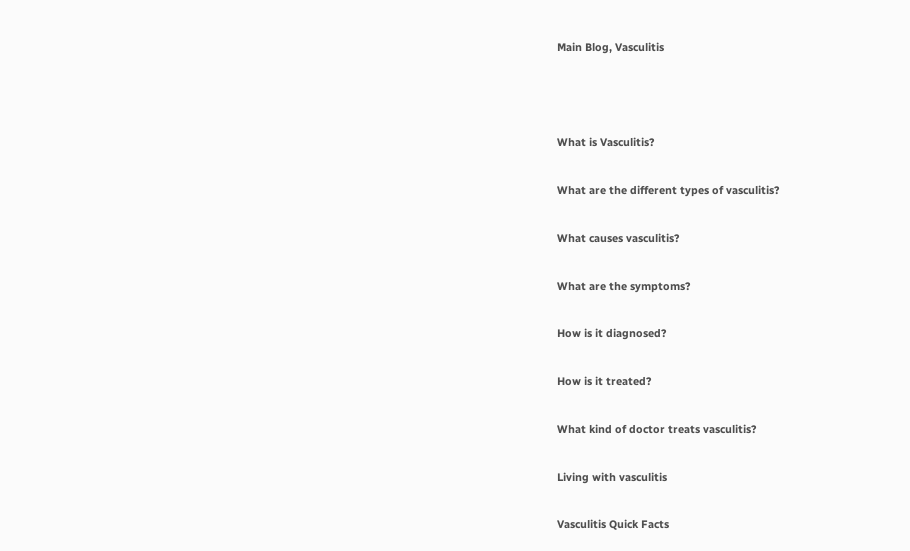Main Blog, Vasculitis



What is Vasculitis?

What are the different types of vasculitis?

What causes vasculitis?

What are the symptoms?

How is it diagnosed?

How is it treated?

What kind of doctor treats vasculitis?

Living with vasculitis

Vasculitis Quick Facts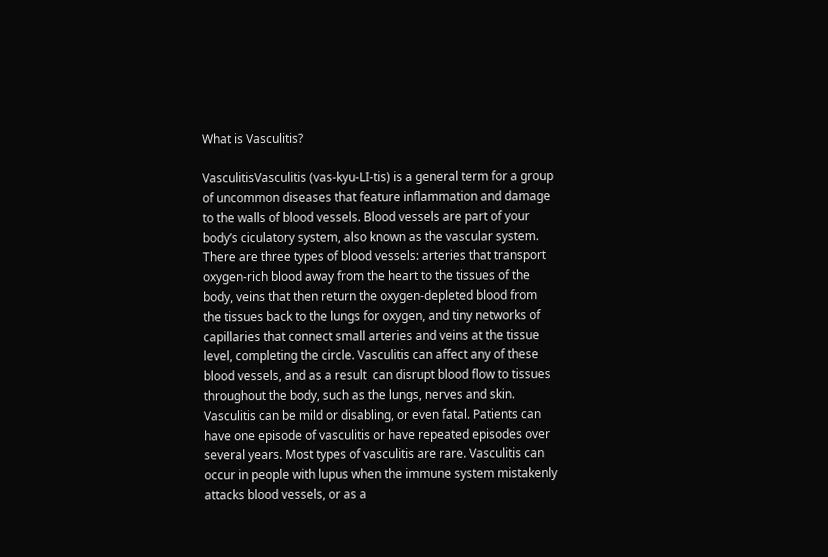What is Vasculitis?

VasculitisVasculitis (vas-kyu-LI-tis) is a general term for a group of uncommon diseases that feature inflammation and damage to the walls of blood vessels. Blood vessels are part of your body’s ciculatory system, also known as the vascular system. There are three types of blood vessels: arteries that transport oxygen-rich blood away from the heart to the tissues of the body, veins that then return the oxygen-depleted blood from the tissues back to the lungs for oxygen, and tiny networks of capillaries that connect small arteries and veins at the tissue level, completing the circle. Vasculitis can affect any of these blood vessels, and as a result  can disrupt blood flow to tissues throughout the body, such as the lungs, nerves and skin. Vasculitis can be mild or disabling, or even fatal. Patients can have one episode of vasculitis or have repeated episodes over several years. Most types of vasculitis are rare. Vasculitis can occur in people with lupus when the immune system mistakenly attacks blood vessels, or as a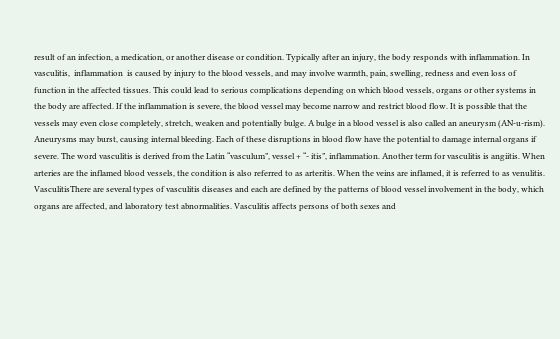result of an infection, a medication, or another disease or condition. Typically after an injury, the body responds with inflammation. In vasculitis,  inflammation  is caused by injury to the blood vessels, and may involve warmth, pain, swelling, redness and even loss of function in the affected tissues. This could lead to serious complications depending on which blood vessels, organs or other systems in the body are affected. If the inflammation is severe, the blood vessel may become narrow and restrict blood flow. It is possible that the vessels may even close completely, stretch, weaken and potentially bulge. A bulge in a blood vessel is also called an aneurysm (AN-u-rism). Aneurysms may burst, causing internal bleeding. Each of these disruptions in blood flow have the potential to damage internal organs if severe. The word vasculitis is derived from the Latin “vasculum”, vessel + “- itis”, inflammation. Another term for vasculitis is angiitis. When arteries are the inflamed blood vessels, the condition is also referred to as arteritis. When the veins are inflamed, it is referred to as venulitis. VasculitisThere are several types of vasculitis diseases and each are defined by the patterns of blood vessel involvement in the body, which organs are affected, and laboratory test abnormalities. Vasculitis affects persons of both sexes and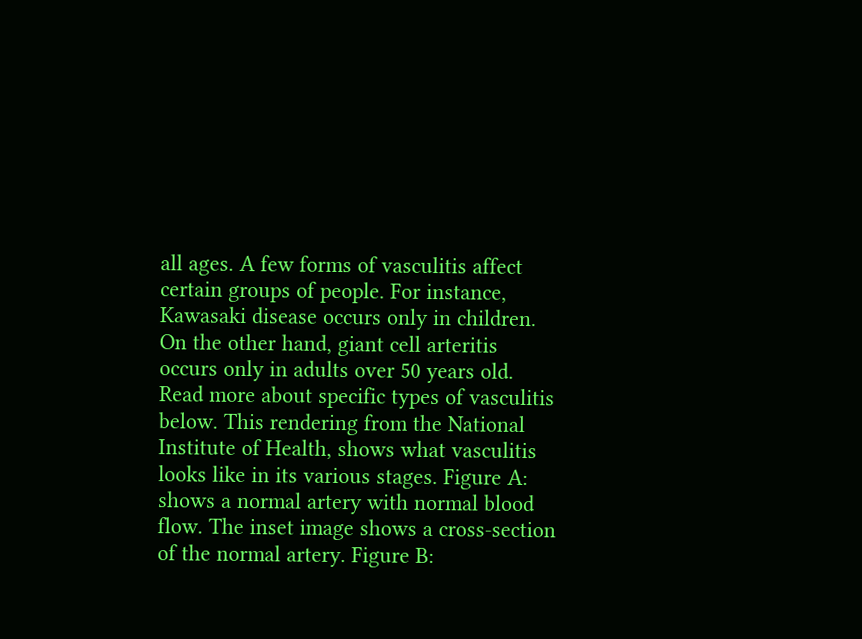all ages. A few forms of vasculitis affect certain groups of people. For instance, Kawasaki disease occurs only in children. On the other hand, giant cell arteritis occurs only in adults over 50 years old. Read more about specific types of vasculitis below. This rendering from the National Institute of Health, shows what vasculitis looks like in its various stages. Figure A: shows a normal artery with normal blood flow. The inset image shows a cross-section of the normal artery. Figure B: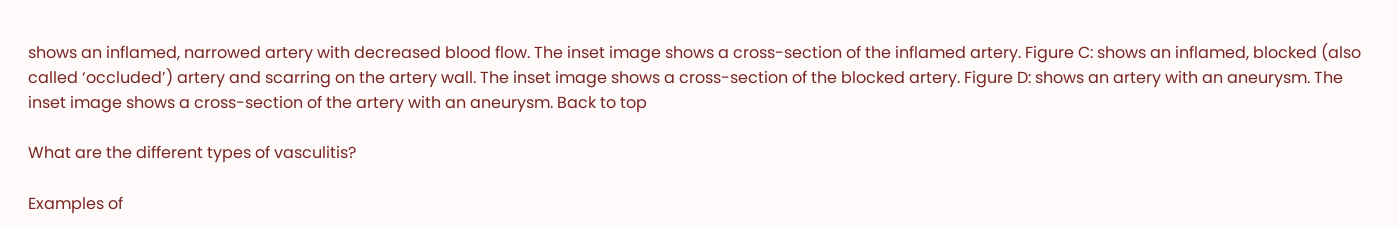shows an inflamed, narrowed artery with decreased blood flow. The inset image shows a cross-section of the inflamed artery. Figure C: shows an inflamed, blocked (also called ‘occluded’) artery and scarring on the artery wall. The inset image shows a cross-section of the blocked artery. Figure D: shows an artery with an aneurysm. The inset image shows a cross-section of the artery with an aneurysm. Back to top

What are the different types of vasculitis?

Examples of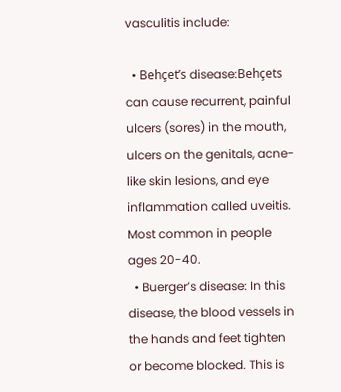vasculitis include:

  • Behçet’s disease:Behçets can cause recurrent, painful ulcers (sores) in the mouth, ulcers on the genitals, acne-like skin lesions, and eye inflammation called uveitis. Most common in people ages 20-40.
  • Buerger’s disease: In this disease, the blood vessels in the hands and feet tighten or become blocked. This is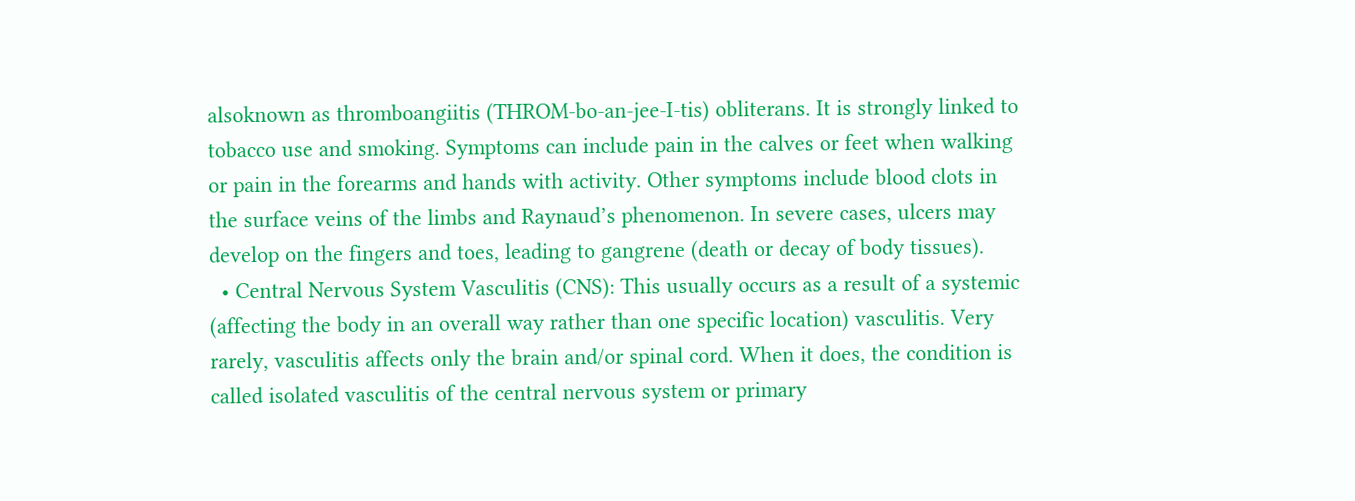alsoknown as thromboangiitis (THROM-bo-an-jee-I-tis) obliterans. It is strongly linked to tobacco use and smoking. Symptoms can include pain in the calves or feet when walking or pain in the forearms and hands with activity. Other symptoms include blood clots in the surface veins of the limbs and Raynaud’s phenomenon. In severe cases, ulcers may develop on the fingers and toes, leading to gangrene (death or decay of body tissues).
  • Central Nervous System Vasculitis (CNS): This usually occurs as a result of a systemic (affecting the body in an overall way rather than one specific location) vasculitis. Very rarely, vasculitis affects only the brain and/or spinal cord. When it does, the condition is called isolated vasculitis of the central nervous system or primary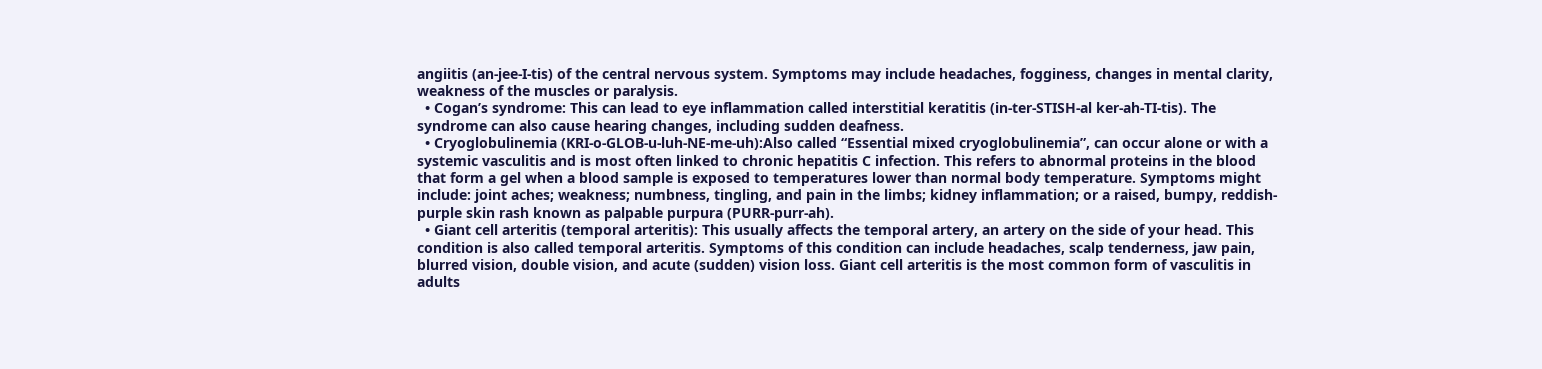angiitis (an-jee-I-tis) of the central nervous system. Symptoms may include headaches, fogginess, changes in mental clarity, weakness of the muscles or paralysis.
  • Cogan’s syndrome: This can lead to eye inflammation called interstitial keratitis (in-ter-STISH-al ker-ah-TI-tis). The syndrome can also cause hearing changes, including sudden deafness.
  • Cryoglobulinemia (KRI-o-GLOB-u-luh-NE-me-uh):Also called “Essential mixed cryoglobulinemia”, can occur alone or with a systemic vasculitis and is most often linked to chronic hepatitis C infection. This refers to abnormal proteins in the blood that form a gel when a blood sample is exposed to temperatures lower than normal body temperature. Symptoms might include: joint aches; weakness; numbness, tingling, and pain in the limbs; kidney inflammation; or a raised, bumpy, reddish-purple skin rash known as palpable purpura (PURR-purr-ah).
  • Giant cell arteritis (temporal arteritis): This usually affects the temporal artery, an artery on the side of your head. This condition is also called temporal arteritis. Symptoms of this condition can include headaches, scalp tenderness, jaw pain, blurred vision, double vision, and acute (sudden) vision loss. Giant cell arteritis is the most common form of vasculitis in adults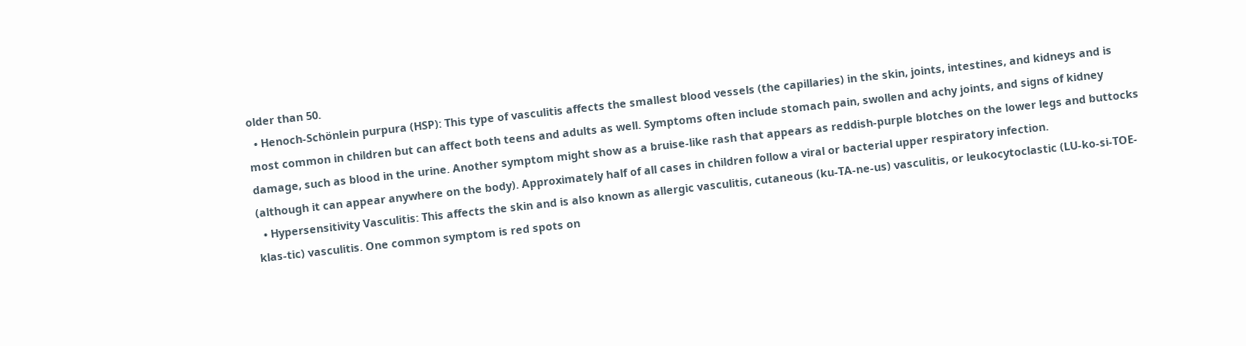older than 50.
  • Henoch-Schönlein purpura (HSP): This type of vasculitis affects the smallest blood vessels (the capillaries) in the skin, joints, intestines, and kidneys and is most common in children but can affect both teens and adults as well. Symptoms often include stomach pain, swollen and achy joints, and signs of kidney damage, such as blood in the urine. Another symptom might show as a bruise-like rash that appears as reddish-purple blotches on the lower legs and buttocks (although it can appear anywhere on the body). Approximately half of all cases in children follow a viral or bacterial upper respiratory infection.
  • Hypersensitivity Vasculitis: This affects the skin and is also known as allergic vasculitis, cutaneous (ku-TA-ne-us) vasculitis, or leukocytoclastic (LU-ko-si-TOE-klas-tic) vasculitis. One common symptom is red spots on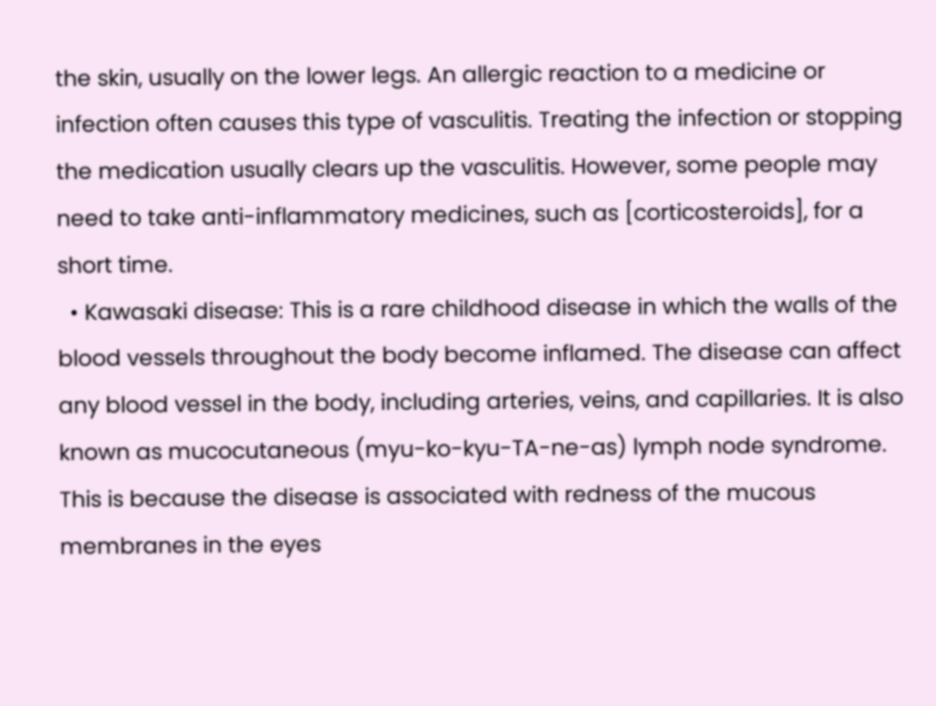the skin, usually on the lower legs. An allergic reaction to a medicine or infection often causes this type of vasculitis. Treating the infection or stopping the medication usually clears up the vasculitis. However, some people may need to take anti-inflammatory medicines, such as [corticosteroids], for a short time.
  • Kawasaki disease: This is a rare childhood disease in which the walls of the blood vessels throughout the body become inflamed. The disease can affect any blood vessel in the body, including arteries, veins, and capillaries. It is also known as mucocutaneous (myu-ko-kyu-TA-ne-as) lymph node syndrome. This is because the disease is associated with redness of the mucous membranes in the eyes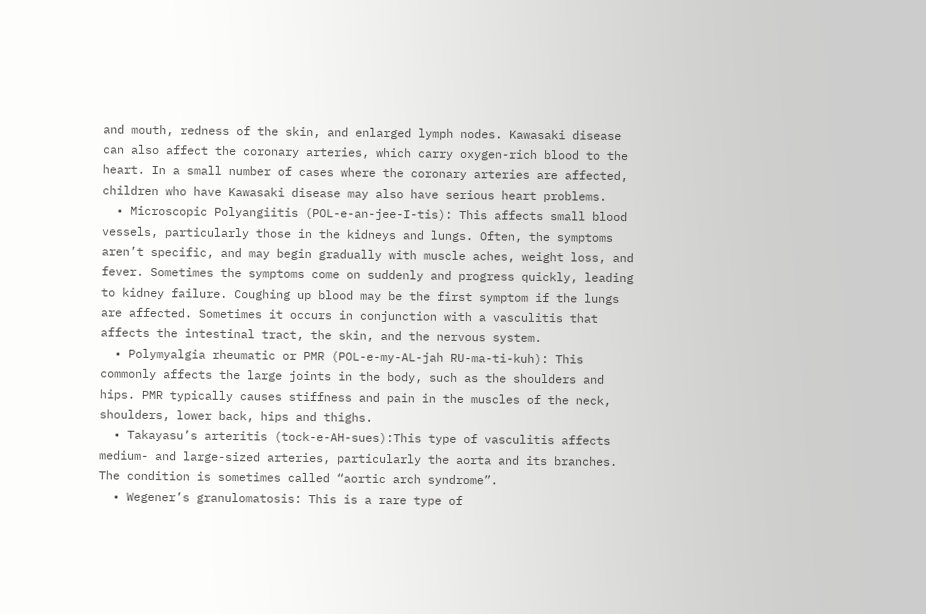and mouth, redness of the skin, and enlarged lymph nodes. Kawasaki disease can also affect the coronary arteries, which carry oxygen-rich blood to the heart. In a small number of cases where the coronary arteries are affected, children who have Kawasaki disease may also have serious heart problems.
  • Microscopic Polyangiitis (POL-e-an-jee-I-tis): This affects small blood vessels, particularly those in the kidneys and lungs. Often, the symptoms aren’t specific, and may begin gradually with muscle aches, weight loss, and fever. Sometimes the symptoms come on suddenly and progress quickly, leading to kidney failure. Coughing up blood may be the first symptom if the lungs are affected. Sometimes it occurs in conjunction with a vasculitis that affects the intestinal tract, the skin, and the nervous system.
  • Polymyalgia rheumatic or PMR (POL-e-my-AL-jah RU-ma-ti-kuh): This commonly affects the large joints in the body, such as the shoulders and hips. PMR typically causes stiffness and pain in the muscles of the neck, shoulders, lower back, hips and thighs.
  • Takayasu’s arteritis (tock-e-AH-sues):This type of vasculitis affects medium- and large-sized arteries, particularly the aorta and its branches. The condition is sometimes called “aortic arch syndrome”.
  • Wegener’s granulomatosis: This is a rare type of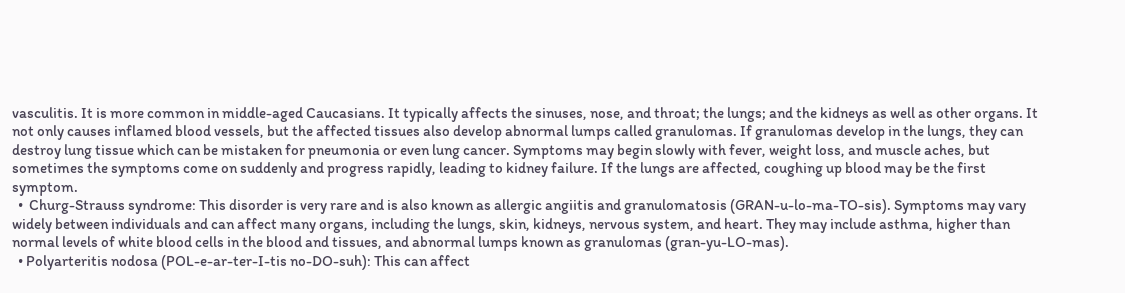vasculitis. It is more common in middle-aged Caucasians. It typically affects the sinuses, nose, and throat; the lungs; and the kidneys as well as other organs. It not only causes inflamed blood vessels, but the affected tissues also develop abnormal lumps called granulomas. If granulomas develop in the lungs, they can destroy lung tissue which can be mistaken for pneumonia or even lung cancer. Symptoms may begin slowly with fever, weight loss, and muscle aches, but sometimes the symptoms come on suddenly and progress rapidly, leading to kidney failure. If the lungs are affected, coughing up blood may be the first symptom.
  •  Churg-Strauss syndrome: This disorder is very rare and is also known as allergic angiitis and granulomatosis (GRAN-u-lo-ma-TO-sis). Symptoms may vary widely between individuals and can affect many organs, including the lungs, skin, kidneys, nervous system, and heart. They may include asthma, higher than normal levels of white blood cells in the blood and tissues, and abnormal lumps known as granulomas (gran-yu-LO-mas).
  • Polyarteritis nodosa (POL-e-ar-ter-I-tis no-DO-suh): This can affect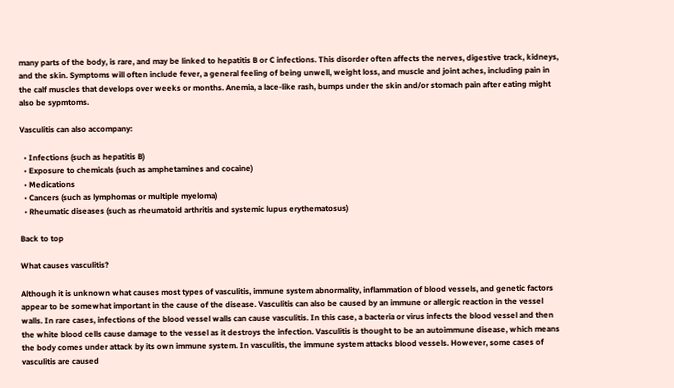many parts of the body, is rare, and may be linked to hepatitis B or C infections. This disorder often affects the nerves, digestive track, kidneys, and the skin. Symptoms will often include fever, a general feeling of being unwell, weight loss, and muscle and joint aches, including pain in the calf muscles that develops over weeks or months. Anemia, a lace-like rash, bumps under the skin and/or stomach pain after eating might also be sypmtoms.

Vasculitis can also accompany:

  • Infections (such as hepatitis B)
  • Exposure to chemicals (such as amphetamines and cocaine)
  • Medications
  • Cancers (such as lymphomas or multiple myeloma)
  • Rheumatic diseases (such as rheumatoid arthritis and systemic lupus erythematosus)

Back to top

What causes vasculitis?

Although it is unknown what causes most types of vasculitis, immune system abnormality, inflammation of blood vessels, and genetic factors appear to be somewhat important in the cause of the disease. Vasculitis can also be caused by an immune or allergic reaction in the vessel walls. In rare cases, infections of the blood vessel walls can cause vasculitis. In this case, a bacteria or virus infects the blood vessel and then the white blood cells cause damage to the vessel as it destroys the infection. Vasculitis is thought to be an autoimmune disease, which means the body comes under attack by its own immune system. In vasculitis, the immune system attacks blood vessels. However, some cases of vasculitis are caused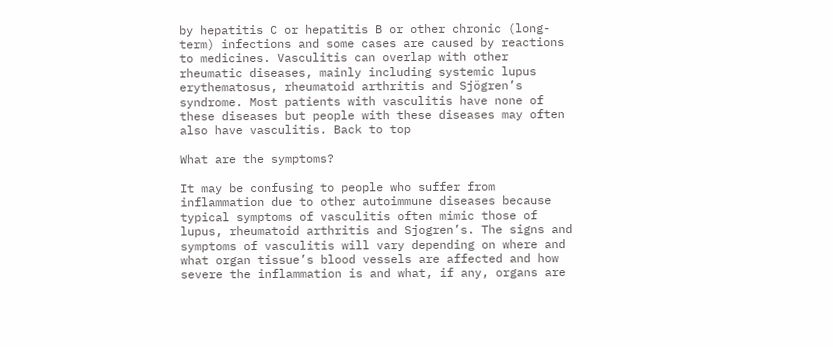by hepatitis C or hepatitis B or other chronic (long-term) infections and some cases are caused by reactions to medicines. Vasculitis can overlap with other rheumatic diseases, mainly including systemic lupus erythematosus, rheumatoid arthritis and Sjögren’s syndrome. Most patients with vasculitis have none of these diseases but people with these diseases may often also have vasculitis. Back to top

What are the symptoms?

It may be confusing to people who suffer from inflammation due to other autoimmune diseases because typical symptoms of vasculitis often mimic those of lupus, rheumatoid arthritis and Sjogren’s. The signs and symptoms of vasculitis will vary depending on where and what organ tissue’s blood vessels are affected and how severe the inflammation is and what, if any, organs are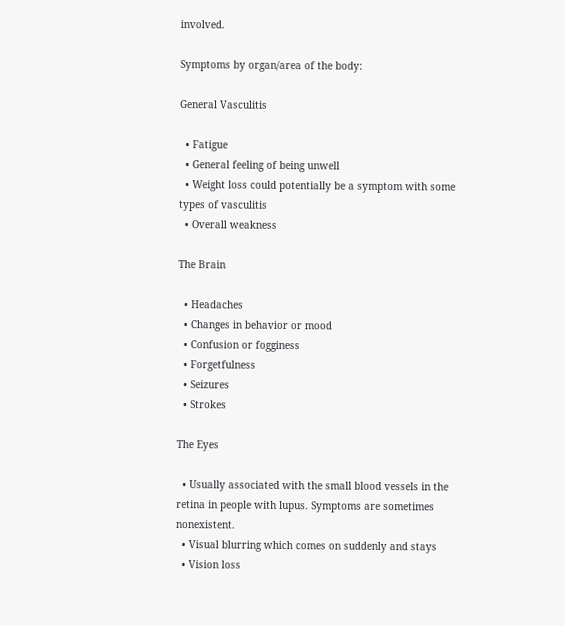involved.

Symptoms by organ/area of the body:

General Vasculitis

  • Fatigue
  • General feeling of being unwell
  • Weight loss could potentially be a symptom with some types of vasculitis
  • Overall weakness

The Brain

  • Headaches
  • Changes in behavior or mood
  • Confusion or fogginess
  • Forgetfulness
  • Seizures
  • Strokes

The Eyes

  • Usually associated with the small blood vessels in the retina in people with lupus. Symptoms are sometimes nonexistent.
  • Visual blurring which comes on suddenly and stays
  • Vision loss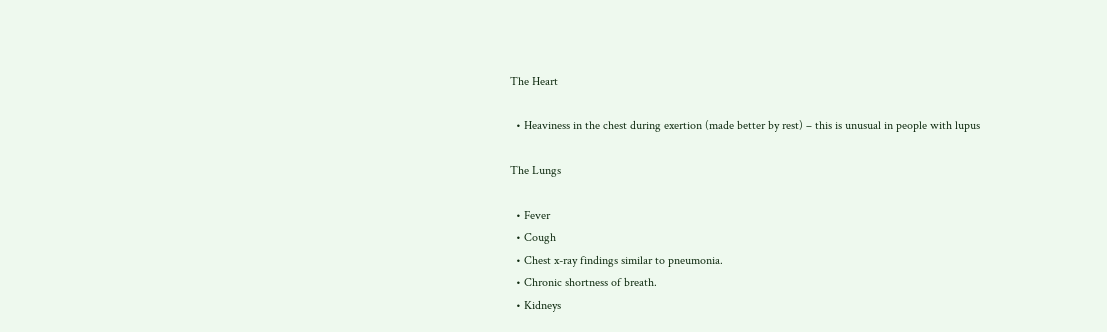The Heart

  • Heaviness in the chest during exertion (made better by rest) – this is unusual in people with lupus

The Lungs

  • Fever
  • Cough
  • Chest x-ray findings similar to pneumonia.
  • Chronic shortness of breath.
  • Kidneys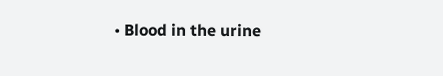• Blood in the urine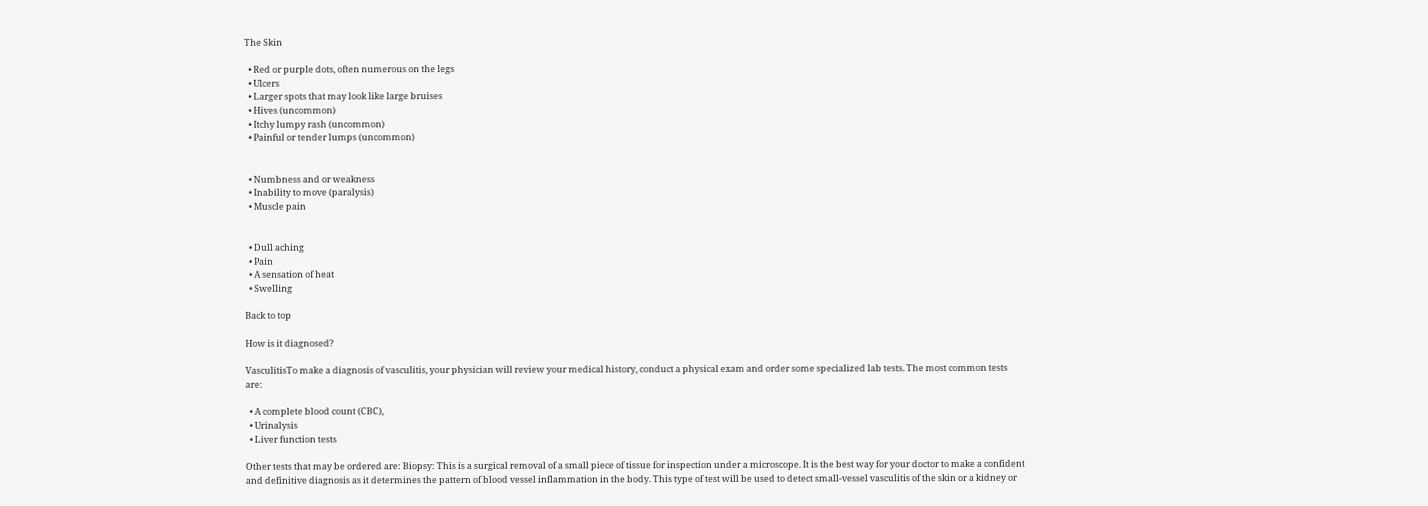The Skin

  • Red or purple dots, often numerous on the legs
  • Ulcers
  • Larger spots that may look like large bruises
  • Hives (uncommon)
  • Itchy lumpy rash (uncommon)
  • Painful or tender lumps (uncommon)


  • Numbness and or weakness
  • Inability to move (paralysis)
  • Muscle pain


  • Dull aching
  • Pain
  • A sensation of heat
  • Swelling

Back to top

How is it diagnosed?

VasculitisTo make a diagnosis of vasculitis, your physician will review your medical history, conduct a physical exam and order some specialized lab tests. The most common tests are:

  • A complete blood count (CBC),
  • Urinalysis
  • Liver function tests

Other tests that may be ordered are: Biopsy: This is a surgical removal of a small piece of tissue for inspection under a microscope. It is the best way for your doctor to make a confident and definitive diagnosis as it determines the pattern of blood vessel inflammation in the body. This type of test will be used to detect small-vessel vasculitis of the skin or a kidney or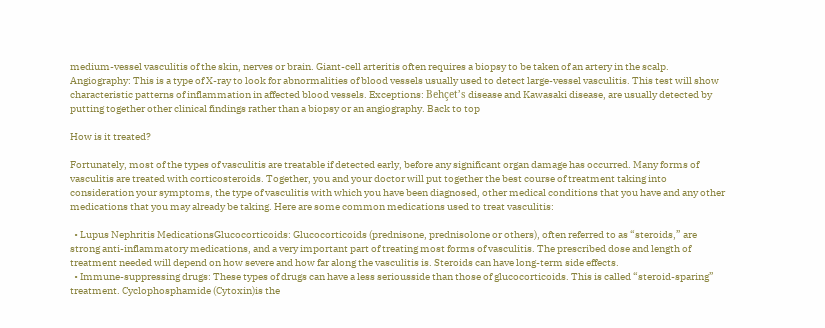medium-vessel vasculitis of the skin, nerves or brain. Giant-cell arteritis often requires a biopsy to be taken of an artery in the scalp. Angiography: This is a type of X-ray to look for abnormalities of blood vessels usually used to detect large-vessel vasculitis. This test will show characteristic patterns of inflammation in affected blood vessels. Exceptions: Behçet’s disease and Kawasaki disease, are usually detected by putting together other clinical findings rather than a biopsy or an angiography. Back to top

How is it treated?

Fortunately, most of the types of vasculitis are treatable if detected early, before any significant organ damage has occurred. Many forms of vasculitis are treated with corticosteroids. Together, you and your doctor will put together the best course of treatment taking into consideration your symptoms, the type of vasculitis with which you have been diagnosed, other medical conditions that you have and any other medications that you may already be taking. Here are some common medications used to treat vasculitis:

  • Lupus Nephritis MedicationsGlucocorticoids: Glucocorticoids (prednisone, prednisolone or others), often referred to as “steroids,” are strong anti-inflammatory medications, and a very important part of treating most forms of vasculitis. The prescribed dose and length of treatment needed will depend on how severe and how far along the vasculitis is. Steroids can have long-term side effects.
  • Immune-suppressing drugs: These types of drugs can have a less seriousside than those of glucocorticoids. This is called “steroid-sparing” treatment. Cyclophosphamide (Cytoxin)is the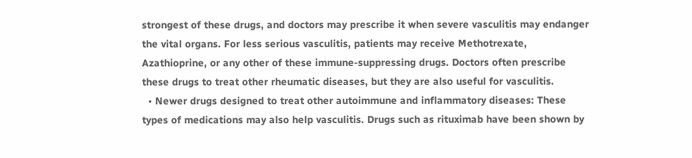strongest of these drugs, and doctors may prescribe it when severe vasculitis may endanger the vital organs. For less serious vasculitis, patients may receive Methotrexate, Azathioprine, or any other of these immune-suppressing drugs. Doctors often prescribe these drugs to treat other rheumatic diseases, but they are also useful for vasculitis.
  • Newer drugs designed to treat other autoimmune and inflammatory diseases: These types of medications may also help vasculitis. Drugs such as rituximab have been shown by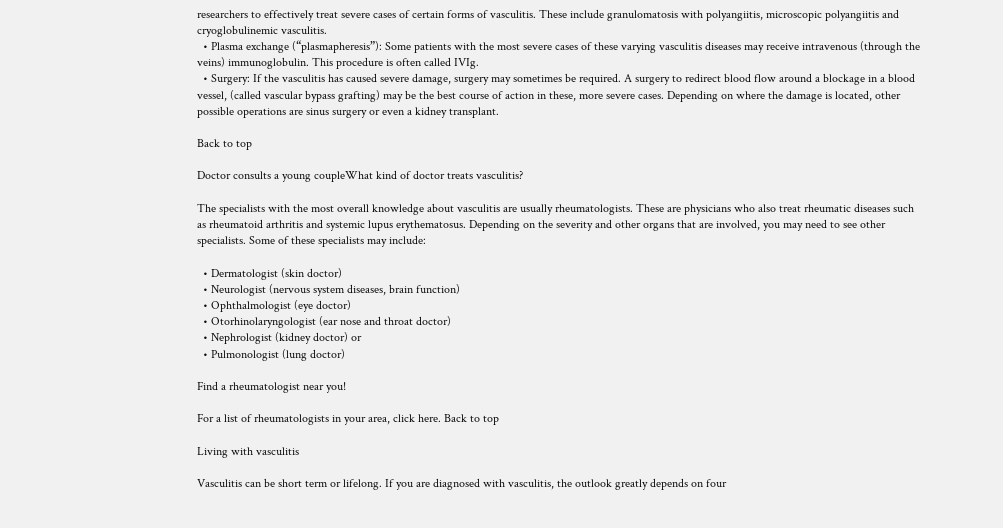researchers to effectively treat severe cases of certain forms of vasculitis. These include granulomatosis with polyangiitis, microscopic polyangiitis and cryoglobulinemic vasculitis.
  • Plasma exchange (“plasmapheresis”): Some patients with the most severe cases of these varying vasculitis diseases may receive intravenous (through the veins) immunoglobulin. This procedure is often called IVIg.
  • Surgery: If the vasculitis has caused severe damage, surgery may sometimes be required. A surgery to redirect blood flow around a blockage in a blood vessel, (called vascular bypass grafting) may be the best course of action in these, more severe cases. Depending on where the damage is located, other possible operations are sinus surgery or even a kidney transplant.

Back to top

Doctor consults a young coupleWhat kind of doctor treats vasculitis?

The specialists with the most overall knowledge about vasculitis are usually rheumatologists. These are physicians who also treat rheumatic diseases such as rheumatoid arthritis and systemic lupus erythematosus. Depending on the severity and other organs that are involved, you may need to see other specialists. Some of these specialists may include:

  • Dermatologist (skin doctor)
  • Neurologist (nervous system diseases, brain function)
  • Ophthalmologist (eye doctor)
  • Otorhinolaryngologist (ear nose and throat doctor)
  • Nephrologist (kidney doctor) or
  • Pulmonologist (lung doctor)

Find a rheumatologist near you!

For a list of rheumatologists in your area, click here. Back to top

Living with vasculitis

Vasculitis can be short term or lifelong. If you are diagnosed with vasculitis, the outlook greatly depends on four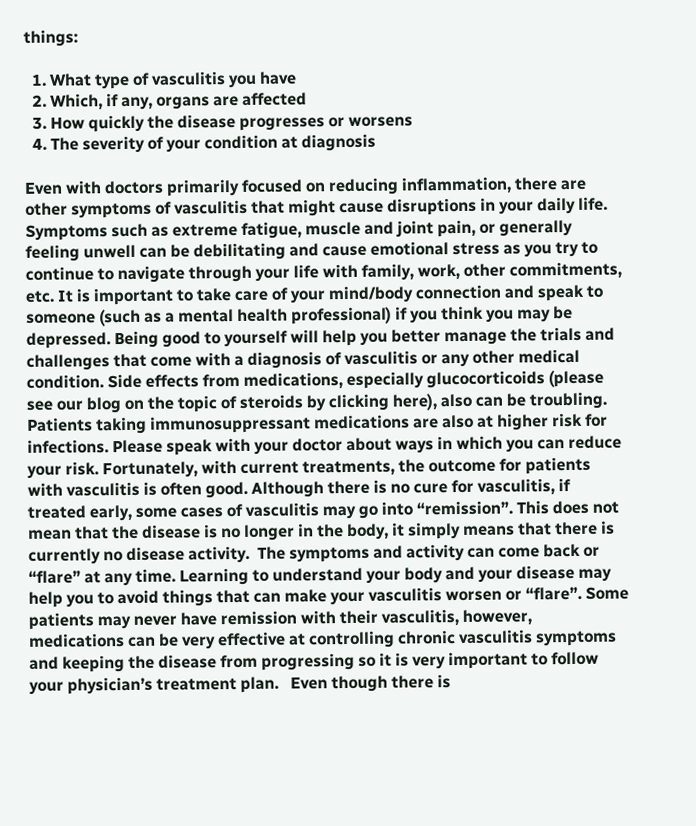things:

  1. What type of vasculitis you have
  2. Which, if any, organs are affected
  3. How quickly the disease progresses or worsens
  4. The severity of your condition at diagnosis

Even with doctors primarily focused on reducing inflammation, there are other symptoms of vasculitis that might cause disruptions in your daily life. Symptoms such as extreme fatigue, muscle and joint pain, or generally feeling unwell can be debilitating and cause emotional stress as you try to continue to navigate through your life with family, work, other commitments, etc. It is important to take care of your mind/body connection and speak to someone (such as a mental health professional) if you think you may be depressed. Being good to yourself will help you better manage the trials and challenges that come with a diagnosis of vasculitis or any other medical condition. Side effects from medications, especially glucocorticoids (please see our blog on the topic of steroids by clicking here), also can be troubling. Patients taking immunosuppressant medications are also at higher risk for infections. Please speak with your doctor about ways in which you can reduce your risk. Fortunately, with current treatments, the outcome for patients with vasculitis is often good. Although there is no cure for vasculitis, if treated early, some cases of vasculitis may go into “remission”. This does not mean that the disease is no longer in the body, it simply means that there is currently no disease activity.  The symptoms and activity can come back or “flare” at any time. Learning to understand your body and your disease may help you to avoid things that can make your vasculitis worsen or “flare”. Some patients may never have remission with their vasculitis, however, medications can be very effective at controlling chronic vasculitis symptoms and keeping the disease from progressing so it is very important to follow your physician’s treatment plan.   Even though there is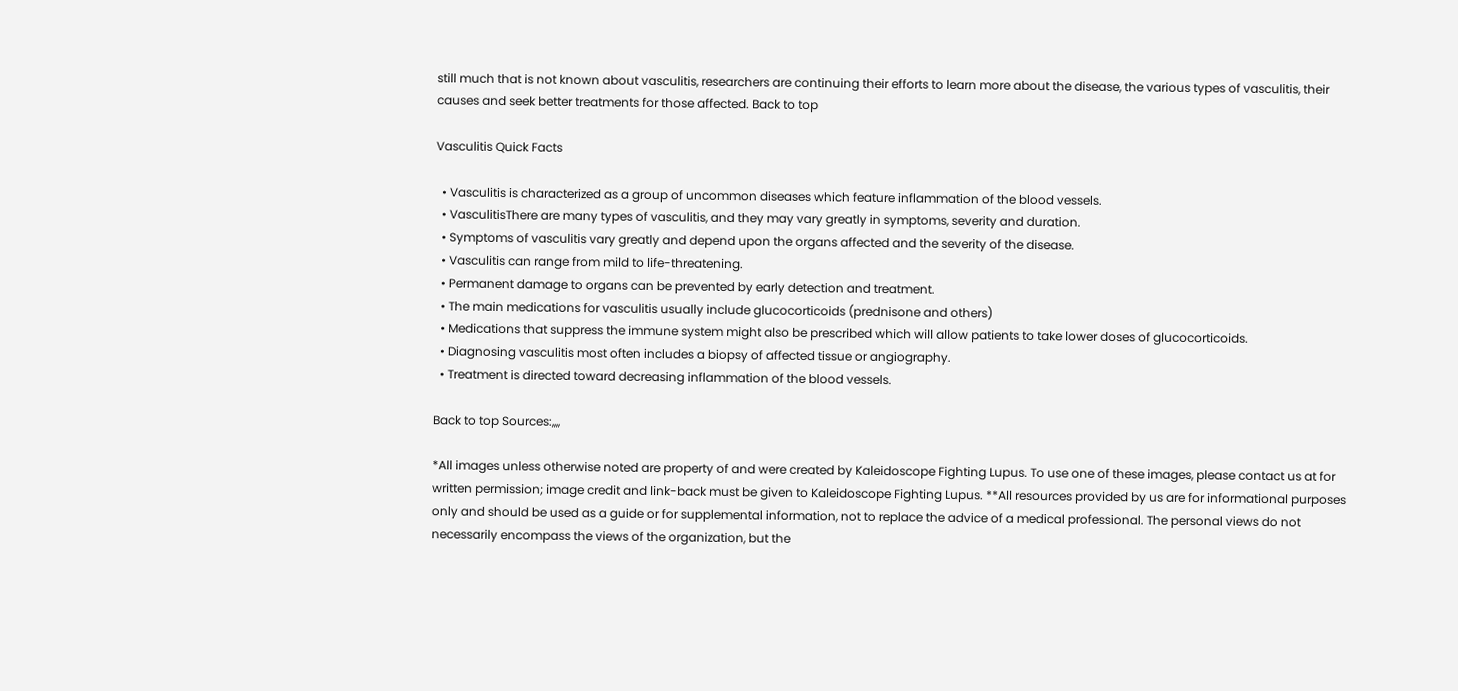still much that is not known about vasculitis, researchers are continuing their efforts to learn more about the disease, the various types of vasculitis, their causes and seek better treatments for those affected. Back to top

Vasculitis Quick Facts

  • Vasculitis is characterized as a group of uncommon diseases which feature inflammation of the blood vessels.
  • VasculitisThere are many types of vasculitis, and they may vary greatly in symptoms, severity and duration.
  • Symptoms of vasculitis vary greatly and depend upon the organs affected and the severity of the disease.
  • Vasculitis can range from mild to life-threatening.
  • Permanent damage to organs can be prevented by early detection and treatment.
  • The main medications for vasculitis usually include glucocorticoids (prednisone and others)
  • Medications that suppress the immune system might also be prescribed which will allow patients to take lower doses of glucocorticoids.
  • Diagnosing vasculitis most often includes a biopsy of affected tissue or angiography.
  • Treatment is directed toward decreasing inflammation of the blood vessels.

Back to top Sources:,,,,

*All images unless otherwise noted are property of and were created by Kaleidoscope Fighting Lupus. To use one of these images, please contact us at for written permission; image credit and link-back must be given to Kaleidoscope Fighting Lupus. **All resources provided by us are for informational purposes only and should be used as a guide or for supplemental information, not to replace the advice of a medical professional. The personal views do not necessarily encompass the views of the organization, but the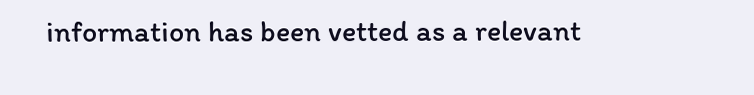information has been vetted as a relevant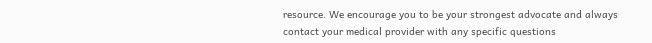resource. We encourage you to be your strongest advocate and always contact your medical provider with any specific questions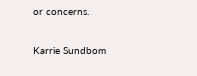or concerns.


Karrie Sundbom